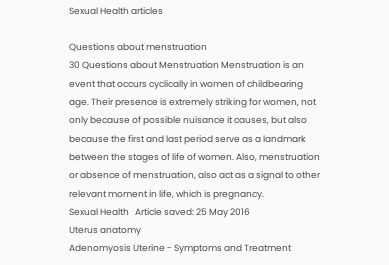Sexual Health articles

Questions about menstruation
30 Questions about Menstruation Menstruation is an event that occurs cyclically in women of childbearing age. Their presence is extremely striking for women, not only because of possible nuisance it causes, but also because the first and last period serve as a landmark between the stages of life of women. Also, menstruation or absence of menstruation, also act as a signal to other relevant moment in life, which is pregnancy.
Sexual Health   Article saved: 25 May 2016
Uterus anatomy
Adenomyosis Uterine - Symptoms and Treatment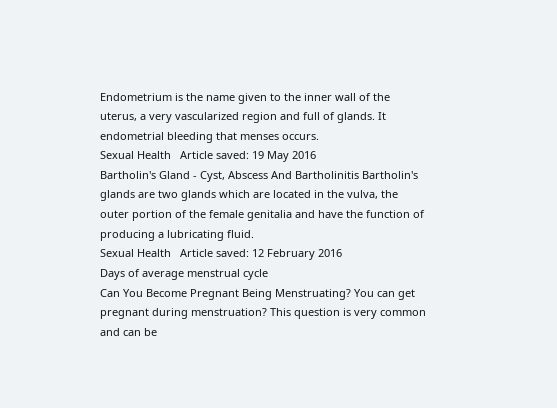Endometrium is the name given to the inner wall of the uterus, a very vascularized region and full of glands. It endometrial bleeding that menses occurs.
Sexual Health   Article saved: 19 May 2016
Bartholin's Gland - Cyst, Abscess And Bartholinitis Bartholin's glands are two glands which are located in the vulva, the outer portion of the female genitalia and have the function of producing a lubricating fluid.
Sexual Health   Article saved: 12 February 2016
Days of average menstrual cycle
Can You Become Pregnant Being Menstruating? You can get pregnant during menstruation? This question is very common and can be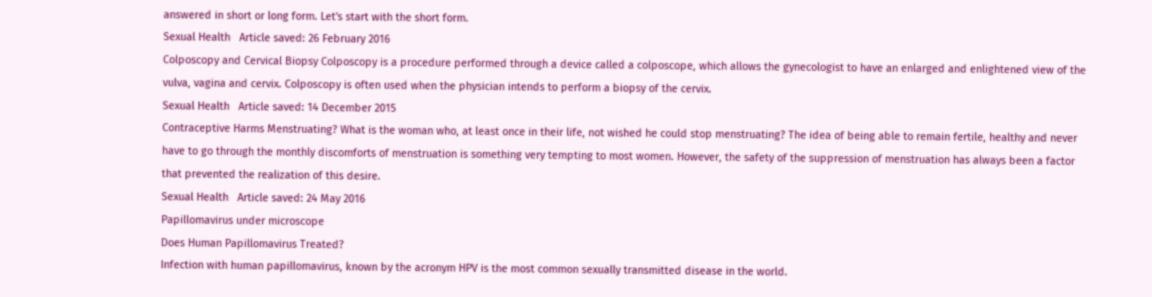answered in short or long form. Let's start with the short form.
Sexual Health   Article saved: 26 February 2016
Colposcopy and Cervical Biopsy Colposcopy is a procedure performed through a device called a colposcope, which allows the gynecologist to have an enlarged and enlightened view of the vulva, vagina and cervix. Colposcopy is often used when the physician intends to perform a biopsy of the cervix.
Sexual Health   Article saved: 14 December 2015
Contraceptive Harms Menstruating? What is the woman who, at least once in their life, not wished he could stop menstruating? The idea of being able to remain fertile, healthy and never have to go through the monthly discomforts of menstruation is something very tempting to most women. However, the safety of the suppression of menstruation has always been a factor that prevented the realization of this desire.
Sexual Health   Article saved: 24 May 2016
Papillomavirus under microscope
Does Human Papillomavirus Treated?
Infection with human papillomavirus, known by the acronym HPV is the most common sexually transmitted disease in the world.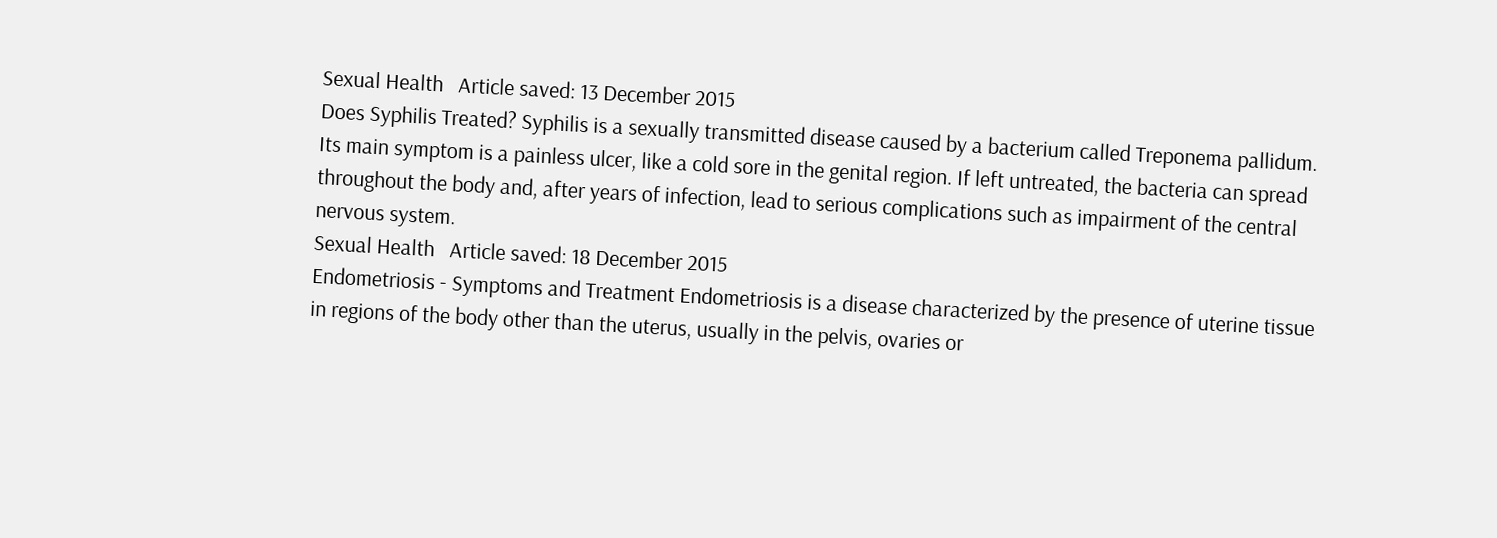Sexual Health   Article saved: 13 December 2015
Does Syphilis Treated? Syphilis is a sexually transmitted disease caused by a bacterium called Treponema pallidum. Its main symptom is a painless ulcer, like a cold sore in the genital region. If left untreated, the bacteria can spread throughout the body and, after years of infection, lead to serious complications such as impairment of the central nervous system.
Sexual Health   Article saved: 18 December 2015
Endometriosis - Symptoms and Treatment Endometriosis is a disease characterized by the presence of uterine tissue in regions of the body other than the uterus, usually in the pelvis, ovaries or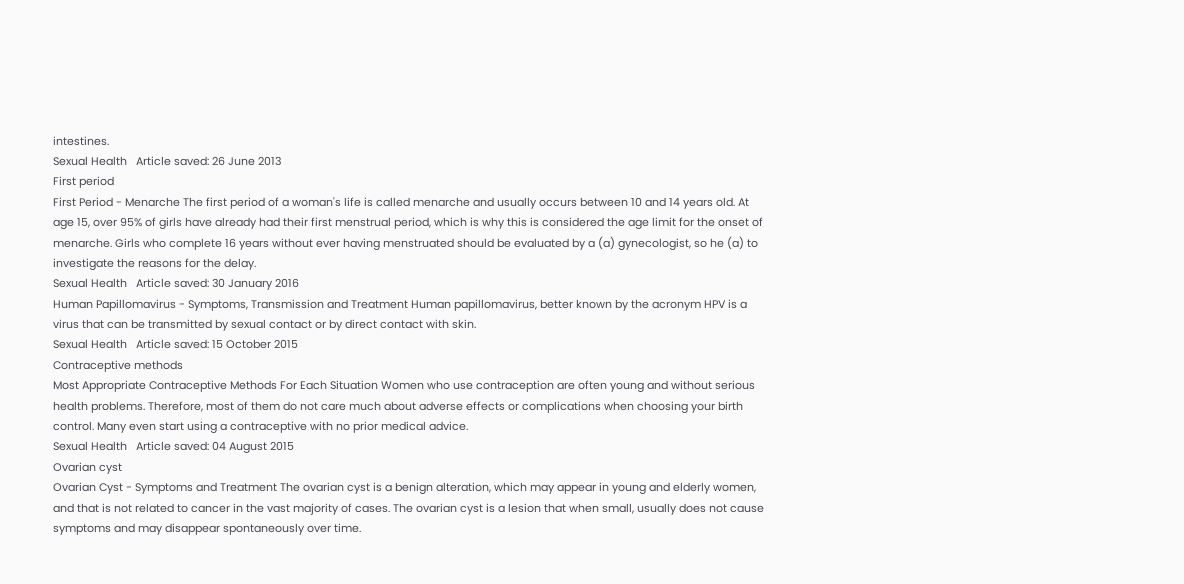intestines.
Sexual Health   Article saved: 26 June 2013
First period
First Period - Menarche The first period of a woman's life is called menarche and usually occurs between 10 and 14 years old. At age 15, over 95% of girls have already had their first menstrual period, which is why this is considered the age limit for the onset of menarche. Girls who complete 16 years without ever having menstruated should be evaluated by a (a) gynecologist, so he (a) to investigate the reasons for the delay.
Sexual Health   Article saved: 30 January 2016
Human Papillomavirus - Symptoms, Transmission and Treatment Human papillomavirus, better known by the acronym HPV is a virus that can be transmitted by sexual contact or by direct contact with skin.
Sexual Health   Article saved: 15 October 2015
Contraceptive methods
Most Appropriate Contraceptive Methods For Each Situation Women who use contraception are often young and without serious health problems. Therefore, most of them do not care much about adverse effects or complications when choosing your birth control. Many even start using a contraceptive with no prior medical advice.
Sexual Health   Article saved: 04 August 2015
Ovarian cyst
Ovarian Cyst - Symptoms and Treatment The ovarian cyst is a benign alteration, which may appear in young and elderly women, and that is not related to cancer in the vast majority of cases. The ovarian cyst is a lesion that when small, usually does not cause symptoms and may disappear spontaneously over time.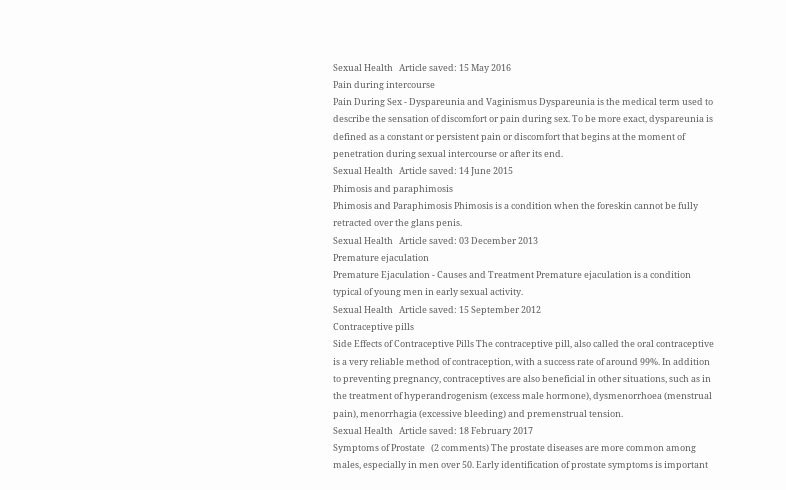Sexual Health   Article saved: 15 May 2016
Pain during intercourse
Pain During Sex - Dyspareunia and Vaginismus Dyspareunia is the medical term used to describe the sensation of discomfort or pain during sex. To be more exact, dyspareunia is defined as a constant or persistent pain or discomfort that begins at the moment of penetration during sexual intercourse or after its end.
Sexual Health   Article saved: 14 June 2015
Phimosis and paraphimosis
Phimosis and Paraphimosis Phimosis is a condition when the foreskin cannot be fully retracted over the glans penis.
Sexual Health   Article saved: 03 December 2013
Premature ejaculation
Premature Ejaculation - Causes and Treatment Premature ejaculation is a condition typical of young men in early sexual activity.
Sexual Health   Article saved: 15 September 2012
Contraceptive pills
Side Effects of Contraceptive Pills The contraceptive pill, also called the oral contraceptive is a very reliable method of contraception, with a success rate of around 99%. In addition to preventing pregnancy, contraceptives are also beneficial in other situations, such as in the treatment of hyperandrogenism (excess male hormone), dysmenorrhoea (menstrual pain), menorrhagia (excessive bleeding) and premenstrual tension.
Sexual Health   Article saved: 18 February 2017
Symptoms of Prostate   (2 comments) The prostate diseases are more common among males, especially in men over 50. Early identification of prostate symptoms is important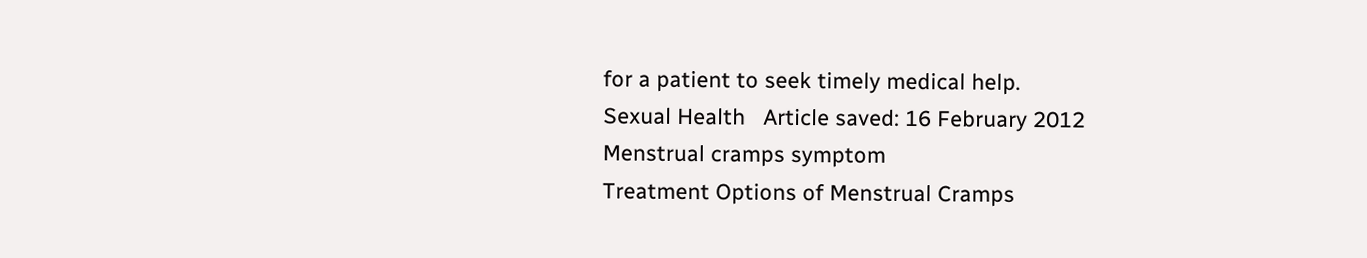for a patient to seek timely medical help.
Sexual Health   Article saved: 16 February 2012
Menstrual cramps symptom
Treatment Options of Menstrual Cramps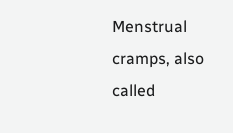Menstrual cramps, also called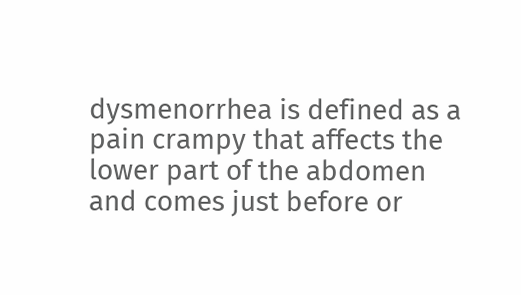dysmenorrhea is defined as a pain crampy that affects the lower part of the abdomen and comes just before or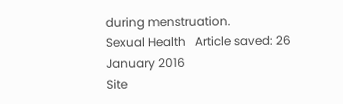during menstruation.
Sexual Health   Article saved: 26 January 2016
Site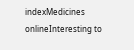indexMedicines onlineInteresting to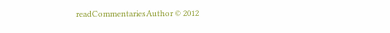readCommentariesAuthor © 2012